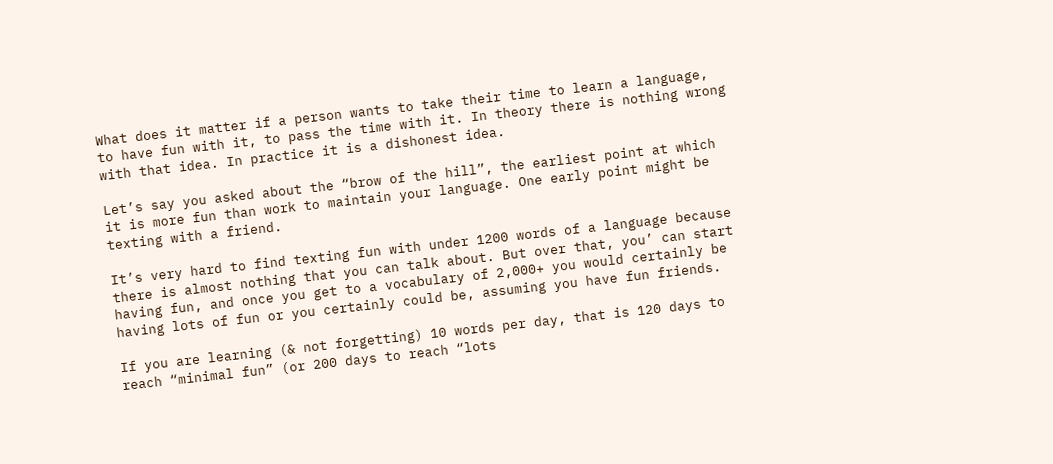What does it matter if a person wants to take their time to learn a language, to have fun with it, to pass the time with it. In theory there is nothing wrong with that idea. In practice it is a dishonest idea.

Let’s say you asked about the “brow of the hill”, the earliest point at which it is more fun than work to maintain your language. One early point might be texting with a friend.

It’s very hard to find texting fun with under 1200 words of a language because there is almost nothing that you can talk about. But over that, you’ can start having fun, and once you get to a vocabulary of 2,000+ you would certainly be having lots of fun or you certainly could be, assuming you have fun friends.

If you are learning (& not forgetting) 10 words per day, that is 120 days to reach “minimal fun” (or 200 days to reach “lots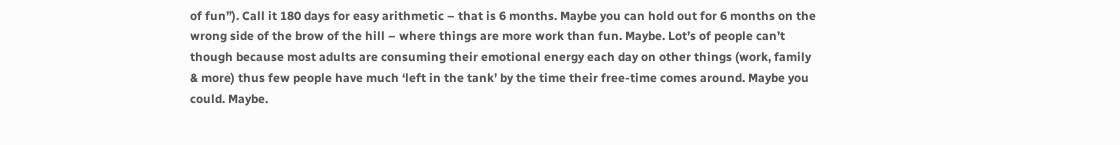of fun”). Call it 180 days for easy arithmetic – that is 6 months. Maybe you can hold out for 6 months on the wrong side of the brow of the hill – where things are more work than fun. Maybe. Lot’s of people can’t though because most adults are consuming their emotional energy each day on other things (work, family & more) thus few people have much ‘left in the tank’ by the time their free-time comes around. Maybe you could. Maybe.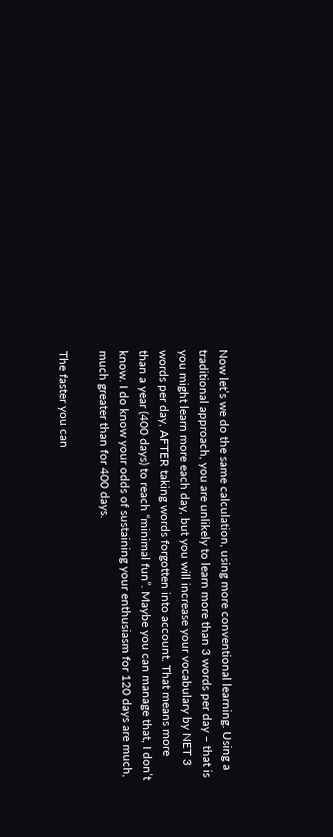Now let’s we do the same calculation, using more conventional learning. Using a traditional approach, you are unlikely to learn more than 3 words per day – that is you might learn more each day, but you will increase your vocabulary by NET 3 words per day, AFTER taking words forgotten into account. That means more than a year (400 days) to reach “minimal fun”. Maybe you can manage that, I don’t know. I do know your odds of sustaining your enthusiasm for 120 days are much, much greater than for 400 days.

The faster you can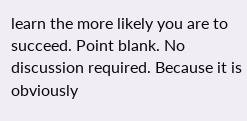learn the more likely you are to succeed. Point blank. No discussion required. Because it is obviously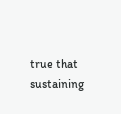true that sustaining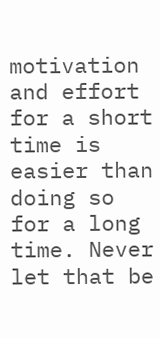motivation and effort for a short time is easier than doing so for a long time. Never let that be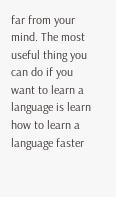far from your mind. The most useful thing you can do if you want to learn a language is learn how to learn a language faster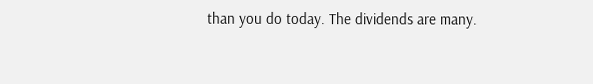than you do today. The dividends are many.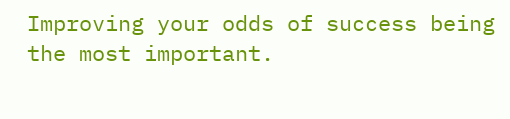Improving your odds of success being the most important.